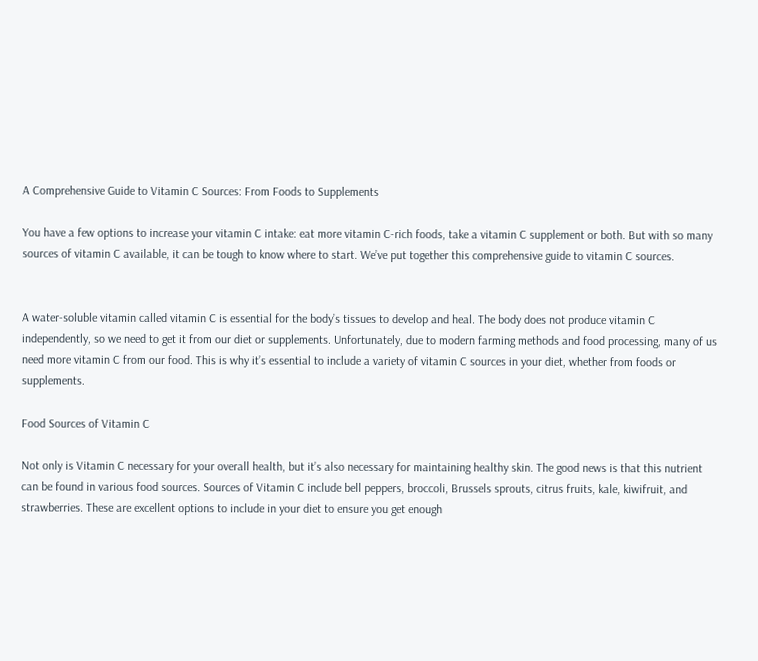A Comprehensive Guide to Vitamin C Sources: From Foods to Supplements

You have a few options to increase your vitamin C intake: eat more vitamin C-rich foods, take a vitamin C supplement or both. But with so many sources of vitamin C available, it can be tough to know where to start. We’ve put together this comprehensive guide to vitamin C sources.


A water-soluble vitamin called vitamin C is essential for the body’s tissues to develop and heal. The body does not produce vitamin C independently, so we need to get it from our diet or supplements. Unfortunately, due to modern farming methods and food processing, many of us need more vitamin C from our food. This is why it’s essential to include a variety of vitamin C sources in your diet, whether from foods or supplements.

Food Sources of Vitamin C

Not only is Vitamin C necessary for your overall health, but it’s also necessary for maintaining healthy skin. The good news is that this nutrient can be found in various food sources. Sources of Vitamin C include bell peppers, broccoli, Brussels sprouts, citrus fruits, kale, kiwifruit, and strawberries. These are excellent options to include in your diet to ensure you get enough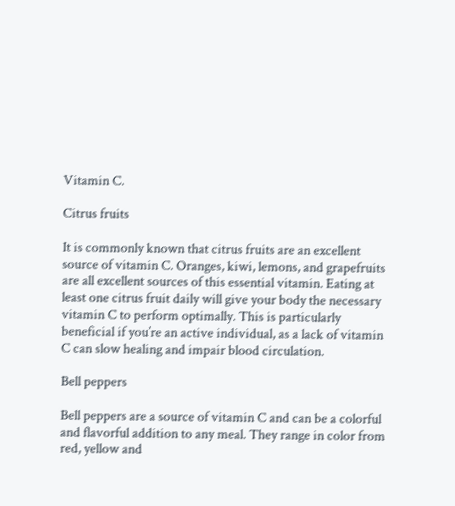Vitamin C.

Citrus fruits

It is commonly known that citrus fruits are an excellent source of vitamin C. Oranges, kiwi, lemons, and grapefruits are all excellent sources of this essential vitamin. Eating at least one citrus fruit daily will give your body the necessary vitamin C to perform optimally. This is particularly beneficial if you’re an active individual, as a lack of vitamin C can slow healing and impair blood circulation.

Bell peppers

Bell peppers are a source of vitamin C and can be a colorful and flavorful addition to any meal. They range in color from red, yellow and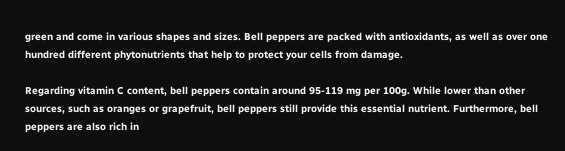green and come in various shapes and sizes. Bell peppers are packed with antioxidants, as well as over one hundred different phytonutrients that help to protect your cells from damage.

Regarding vitamin C content, bell peppers contain around 95-119 mg per 100g. While lower than other sources, such as oranges or grapefruit, bell peppers still provide this essential nutrient. Furthermore, bell peppers are also rich in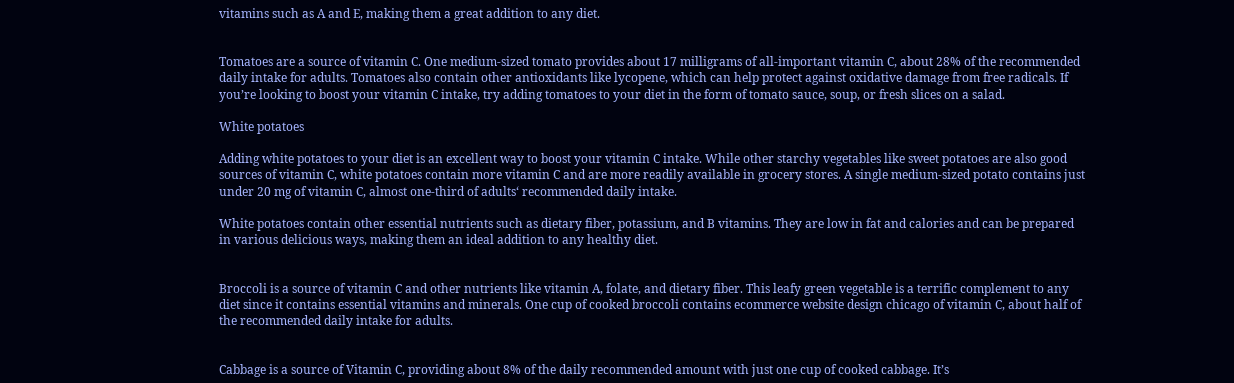vitamins such as A and E, making them a great addition to any diet.


Tomatoes are a source of vitamin C. One medium-sized tomato provides about 17 milligrams of all-important vitamin C, about 28% of the recommended daily intake for adults. Tomatoes also contain other antioxidants like lycopene, which can help protect against oxidative damage from free radicals. If you’re looking to boost your vitamin C intake, try adding tomatoes to your diet in the form of tomato sauce, soup, or fresh slices on a salad.

White potatoes

Adding white potatoes to your diet is an excellent way to boost your vitamin C intake. While other starchy vegetables like sweet potatoes are also good sources of vitamin C, white potatoes contain more vitamin C and are more readily available in grocery stores. A single medium-sized potato contains just under 20 mg of vitamin C, almost one-third of adults‘ recommended daily intake.

White potatoes contain other essential nutrients such as dietary fiber, potassium, and B vitamins. They are low in fat and calories and can be prepared in various delicious ways, making them an ideal addition to any healthy diet.


Broccoli is a source of vitamin C and other nutrients like vitamin A, folate, and dietary fiber. This leafy green vegetable is a terrific complement to any diet since it contains essential vitamins and minerals. One cup of cooked broccoli contains ecommerce website design chicago of vitamin C, about half of the recommended daily intake for adults.


Cabbage is a source of Vitamin C, providing about 8% of the daily recommended amount with just one cup of cooked cabbage. It’s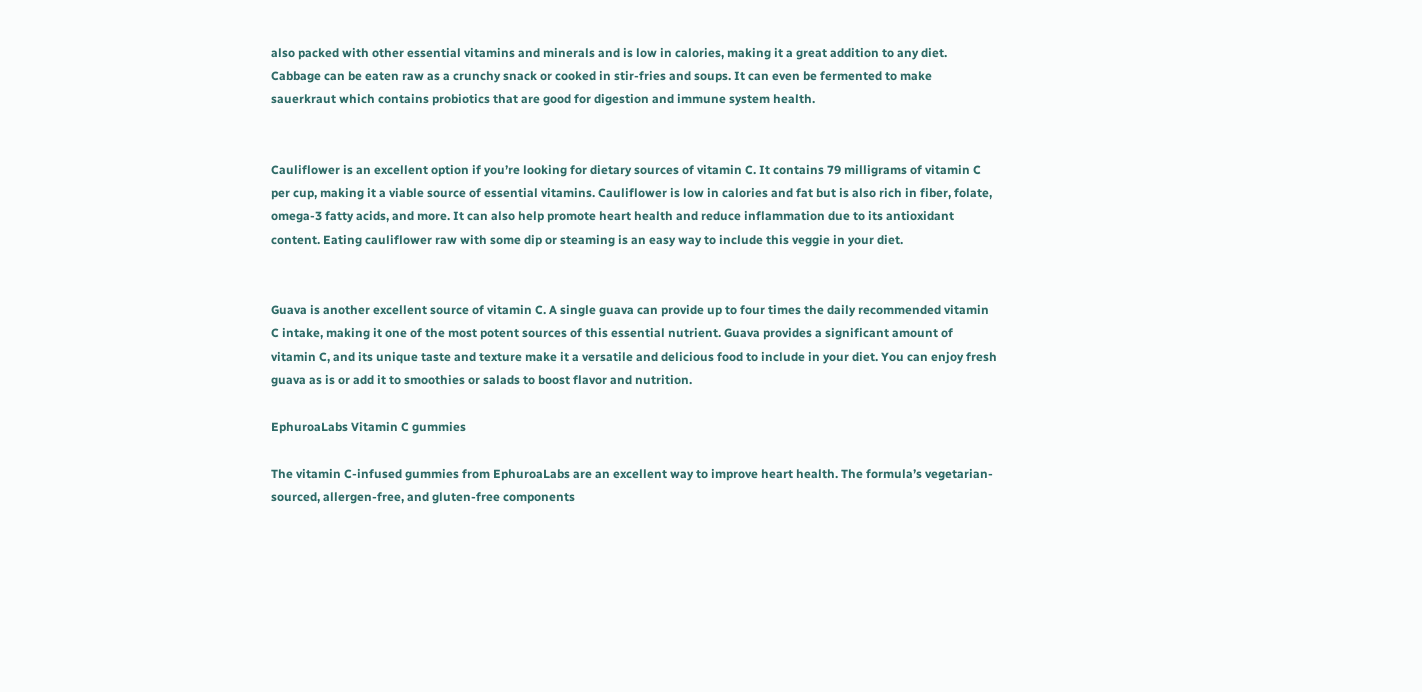also packed with other essential vitamins and minerals and is low in calories, making it a great addition to any diet. Cabbage can be eaten raw as a crunchy snack or cooked in stir-fries and soups. It can even be fermented to make sauerkraut which contains probiotics that are good for digestion and immune system health.


Cauliflower is an excellent option if you’re looking for dietary sources of vitamin C. It contains 79 milligrams of vitamin C per cup, making it a viable source of essential vitamins. Cauliflower is low in calories and fat but is also rich in fiber, folate, omega-3 fatty acids, and more. It can also help promote heart health and reduce inflammation due to its antioxidant content. Eating cauliflower raw with some dip or steaming is an easy way to include this veggie in your diet.


Guava is another excellent source of vitamin C. A single guava can provide up to four times the daily recommended vitamin C intake, making it one of the most potent sources of this essential nutrient. Guava provides a significant amount of vitamin C, and its unique taste and texture make it a versatile and delicious food to include in your diet. You can enjoy fresh guava as is or add it to smoothies or salads to boost flavor and nutrition.

EphuroaLabs Vitamin C gummies

The vitamin C-infused gummies from EphuroaLabs are an excellent way to improve heart health. The formula’s vegetarian-sourced, allergen-free, and gluten-free components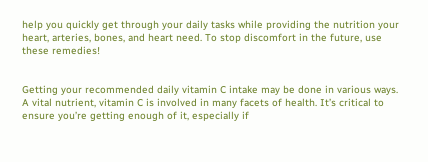help you quickly get through your daily tasks while providing the nutrition your heart, arteries, bones, and heart need. To stop discomfort in the future, use these remedies!


Getting your recommended daily vitamin C intake may be done in various ways. A vital nutrient, vitamin C is involved in many facets of health. It’s critical to ensure you’re getting enough of it, especially if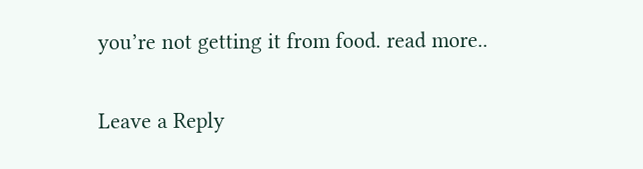you’re not getting it from food. read more..

Leave a Reply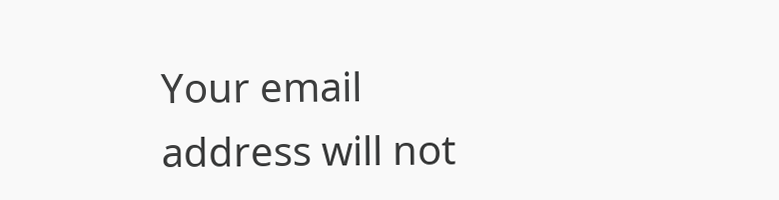Your email address will not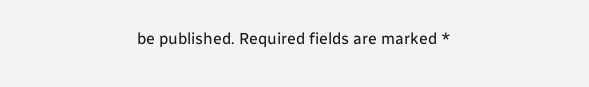be published. Required fields are marked *